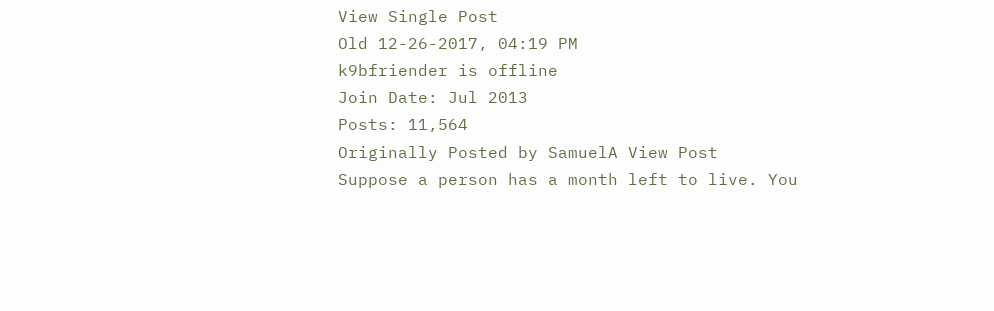View Single Post
Old 12-26-2017, 04:19 PM
k9bfriender is offline
Join Date: Jul 2013
Posts: 11,564
Originally Posted by SamuelA View Post
Suppose a person has a month left to live. You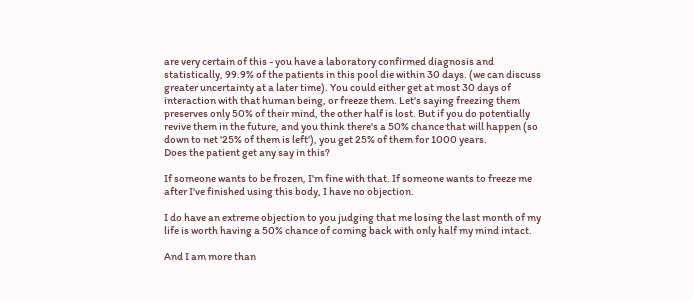are very certain of this - you have a laboratory confirmed diagnosis and statistically, 99.9% of the patients in this pool die within 30 days. (we can discuss greater uncertainty at a later time). You could either get at most 30 days of interaction with that human being, or freeze them. Let's saying freezing them preserves only 50% of their mind, the other half is lost. But if you do potentially revive them in the future, and you think there's a 50% chance that will happen (so down to net '25% of them is left'), you get 25% of them for 1000 years.
Does the patient get any say in this?

If someone wants to be frozen, I'm fine with that. If someone wants to freeze me after I've finished using this body, I have no objection.

I do have an extreme objection to you judging that me losing the last month of my life is worth having a 50% chance of coming back with only half my mind intact.

And I am more than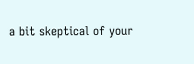a bit skeptical of your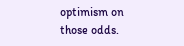optimism on those odds.